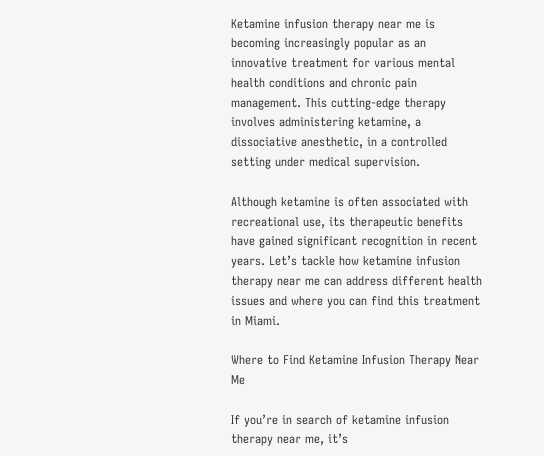Ketamine infusion therapy near me is becoming increasingly popular as an innovative treatment for various mental health conditions and chronic pain management. This cutting-edge therapy involves administering ketamine, a dissociative anesthetic, in a controlled setting under medical supervision.

Although ketamine is often associated with recreational use, its therapeutic benefits have gained significant recognition in recent years. Let’s tackle how ketamine infusion therapy near me can address different health issues and where you can find this treatment in Miami.

Where to Find Ketamine Infusion Therapy Near Me

If you’re in search of ketamine infusion therapy near me, it’s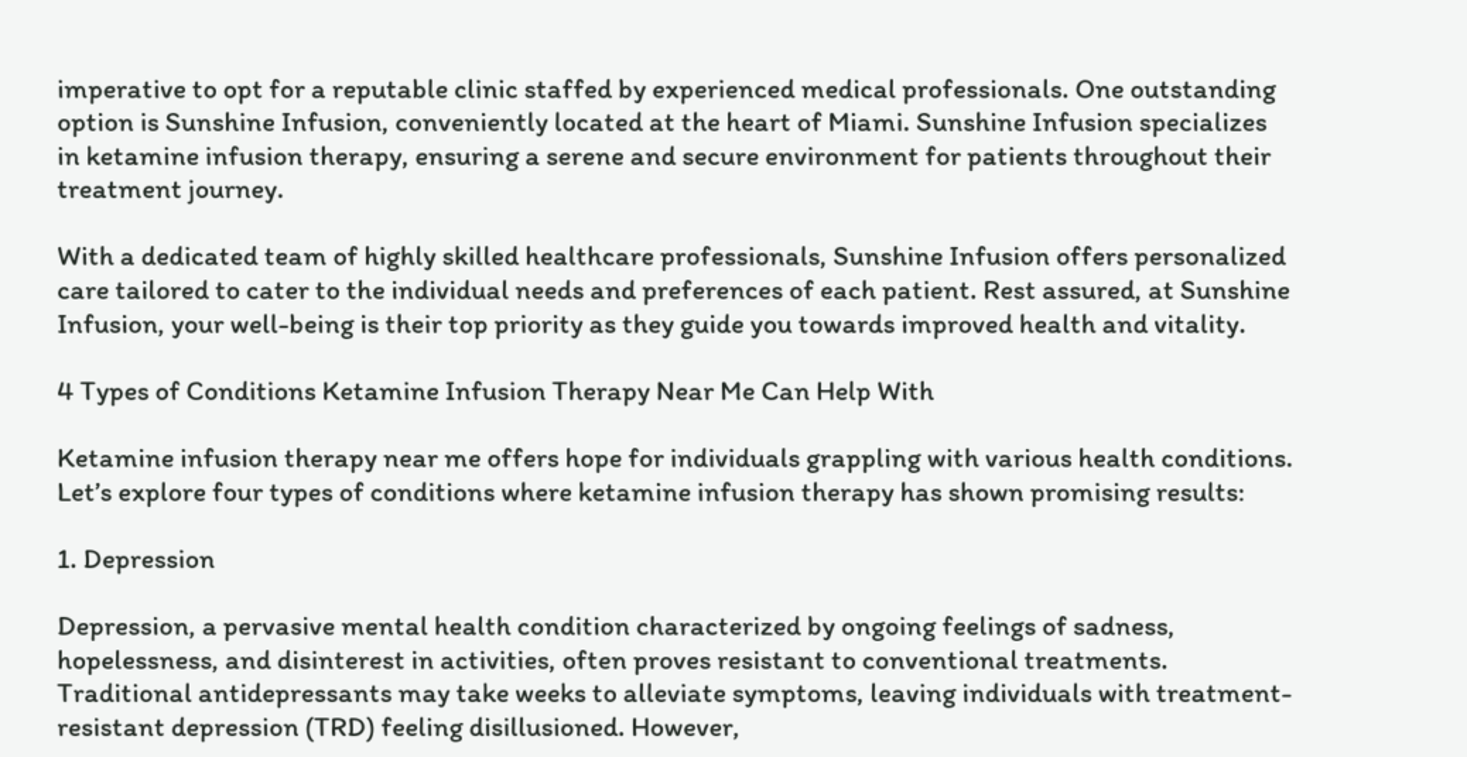imperative to opt for a reputable clinic staffed by experienced medical professionals. One outstanding option is Sunshine Infusion, conveniently located at the heart of Miami. Sunshine Infusion specializes in ketamine infusion therapy, ensuring a serene and secure environment for patients throughout their treatment journey.

With a dedicated team of highly skilled healthcare professionals, Sunshine Infusion offers personalized care tailored to cater to the individual needs and preferences of each patient. Rest assured, at Sunshine Infusion, your well-being is their top priority as they guide you towards improved health and vitality.

4 Types of Conditions Ketamine Infusion Therapy Near Me Can Help With

Ketamine infusion therapy near me offers hope for individuals grappling with various health conditions. Let’s explore four types of conditions where ketamine infusion therapy has shown promising results:

1. Depression

Depression, a pervasive mental health condition characterized by ongoing feelings of sadness, hopelessness, and disinterest in activities, often proves resistant to conventional treatments. Traditional antidepressants may take weeks to alleviate symptoms, leaving individuals with treatment-resistant depression (TRD) feeling disillusioned. However,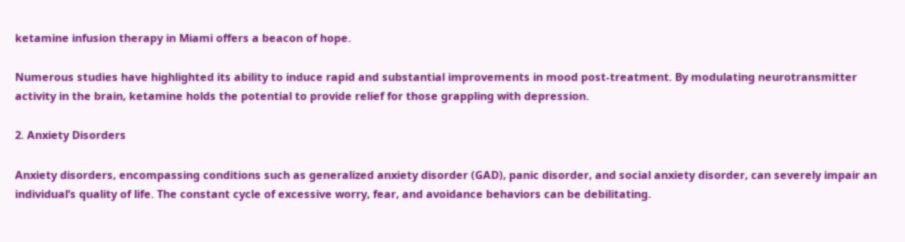ketamine infusion therapy in Miami offers a beacon of hope.

Numerous studies have highlighted its ability to induce rapid and substantial improvements in mood post-treatment. By modulating neurotransmitter activity in the brain, ketamine holds the potential to provide relief for those grappling with depression.

2. Anxiety Disorders

Anxiety disorders, encompassing conditions such as generalized anxiety disorder (GAD), panic disorder, and social anxiety disorder, can severely impair an individual’s quality of life. The constant cycle of excessive worry, fear, and avoidance behaviors can be debilitating.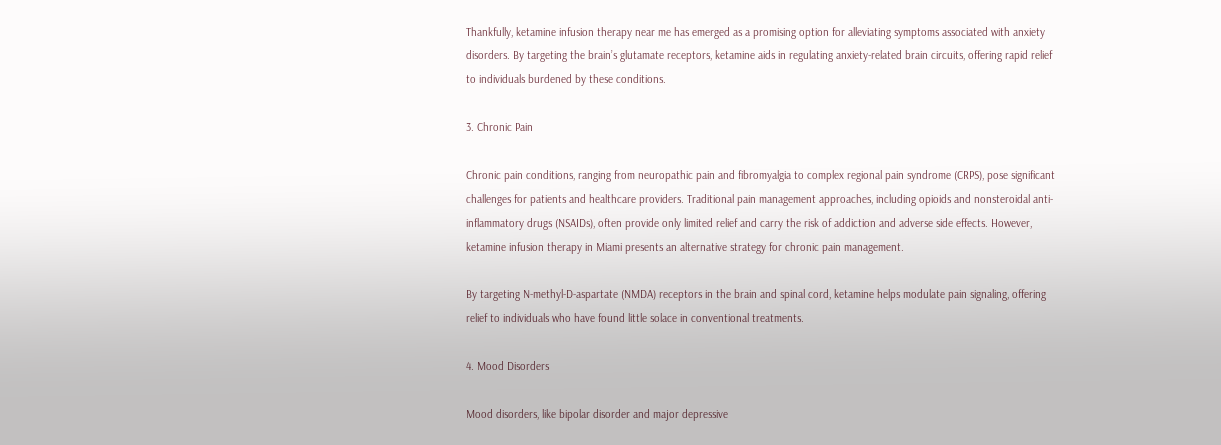Thankfully, ketamine infusion therapy near me has emerged as a promising option for alleviating symptoms associated with anxiety disorders. By targeting the brain’s glutamate receptors, ketamine aids in regulating anxiety-related brain circuits, offering rapid relief to individuals burdened by these conditions.

3. Chronic Pain

Chronic pain conditions, ranging from neuropathic pain and fibromyalgia to complex regional pain syndrome (CRPS), pose significant challenges for patients and healthcare providers. Traditional pain management approaches, including opioids and nonsteroidal anti-inflammatory drugs (NSAIDs), often provide only limited relief and carry the risk of addiction and adverse side effects. However, ketamine infusion therapy in Miami presents an alternative strategy for chronic pain management.

By targeting N-methyl-D-aspartate (NMDA) receptors in the brain and spinal cord, ketamine helps modulate pain signaling, offering relief to individuals who have found little solace in conventional treatments.

4. Mood Disorders

Mood disorders, like bipolar disorder and major depressive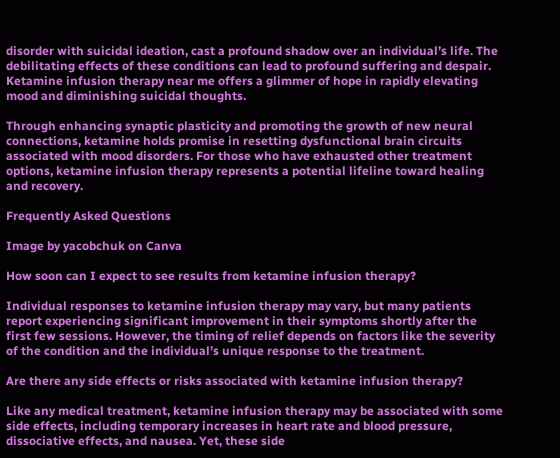disorder with suicidal ideation, cast a profound shadow over an individual’s life. The debilitating effects of these conditions can lead to profound suffering and despair. Ketamine infusion therapy near me offers a glimmer of hope in rapidly elevating mood and diminishing suicidal thoughts.

Through enhancing synaptic plasticity and promoting the growth of new neural connections, ketamine holds promise in resetting dysfunctional brain circuits associated with mood disorders. For those who have exhausted other treatment options, ketamine infusion therapy represents a potential lifeline toward healing and recovery.

Frequently Asked Questions

Image by yacobchuk on Canva

How soon can I expect to see results from ketamine infusion therapy?

Individual responses to ketamine infusion therapy may vary, but many patients report experiencing significant improvement in their symptoms shortly after the first few sessions. However, the timing of relief depends on factors like the severity of the condition and the individual’s unique response to the treatment.

Are there any side effects or risks associated with ketamine infusion therapy?

Like any medical treatment, ketamine infusion therapy may be associated with some side effects, including temporary increases in heart rate and blood pressure, dissociative effects, and nausea. Yet, these side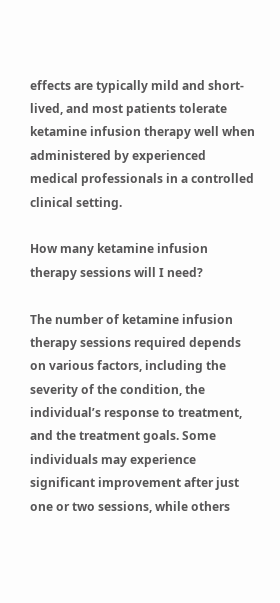effects are typically mild and short-lived, and most patients tolerate ketamine infusion therapy well when administered by experienced medical professionals in a controlled clinical setting.

How many ketamine infusion therapy sessions will I need?

The number of ketamine infusion therapy sessions required depends on various factors, including the severity of the condition, the individual’s response to treatment, and the treatment goals. Some individuals may experience significant improvement after just one or two sessions, while others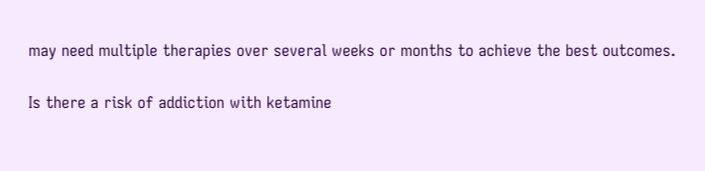may need multiple therapies over several weeks or months to achieve the best outcomes.

Is there a risk of addiction with ketamine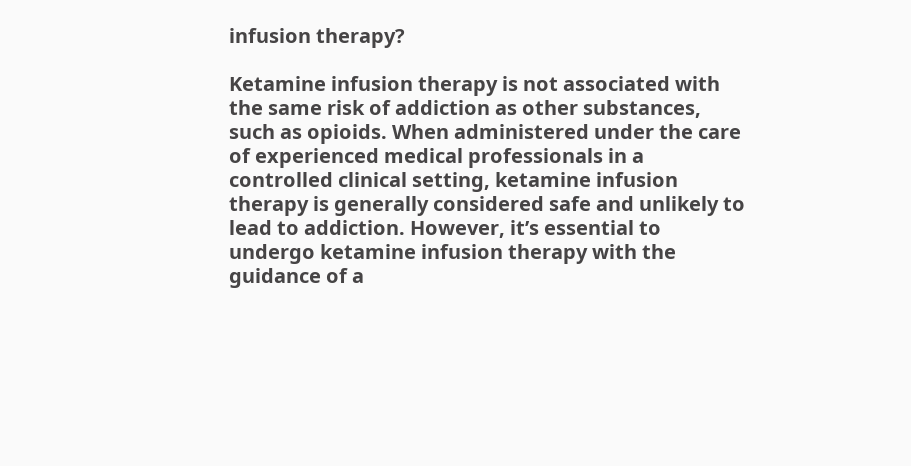infusion therapy?

Ketamine infusion therapy is not associated with the same risk of addiction as other substances, such as opioids. When administered under the care of experienced medical professionals in a controlled clinical setting, ketamine infusion therapy is generally considered safe and unlikely to lead to addiction. However, it’s essential to undergo ketamine infusion therapy with the guidance of a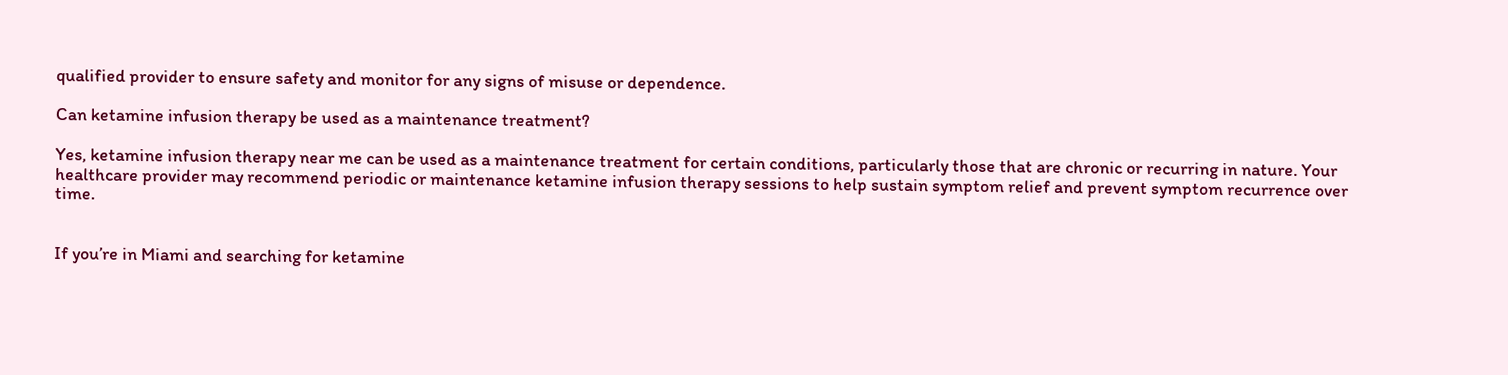qualified provider to ensure safety and monitor for any signs of misuse or dependence.

Can ketamine infusion therapy be used as a maintenance treatment?

Yes, ketamine infusion therapy near me can be used as a maintenance treatment for certain conditions, particularly those that are chronic or recurring in nature. Your healthcare provider may recommend periodic or maintenance ketamine infusion therapy sessions to help sustain symptom relief and prevent symptom recurrence over time.


If you’re in Miami and searching for ketamine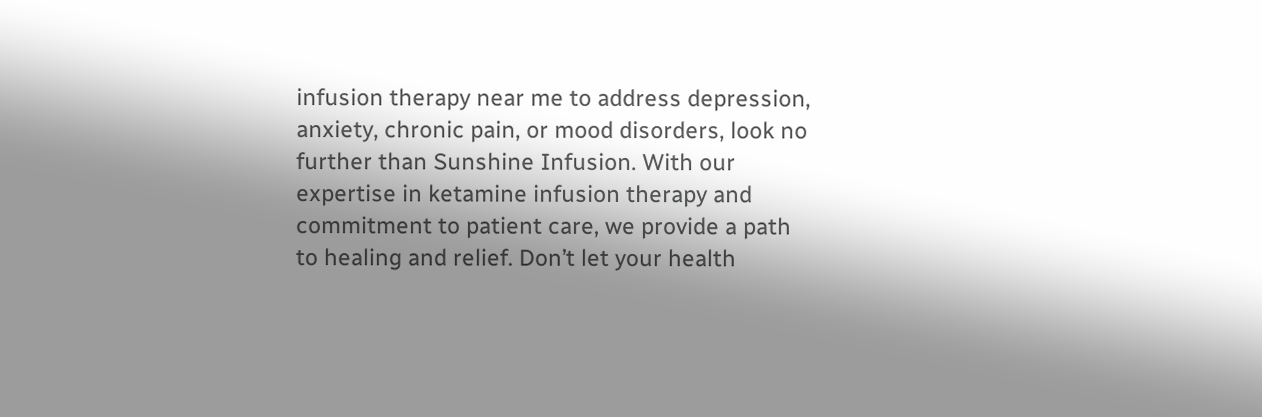infusion therapy near me to address depression, anxiety, chronic pain, or mood disorders, look no further than Sunshine Infusion. With our expertise in ketamine infusion therapy and commitment to patient care, we provide a path to healing and relief. Don’t let your health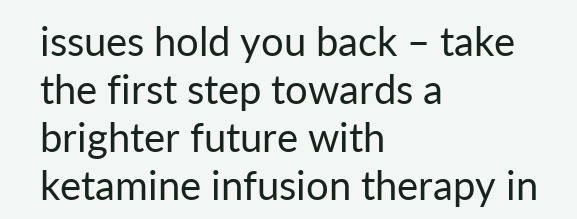issues hold you back – take the first step towards a brighter future with ketamine infusion therapy in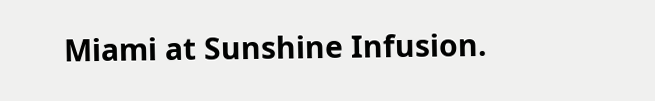Miami at Sunshine Infusion.